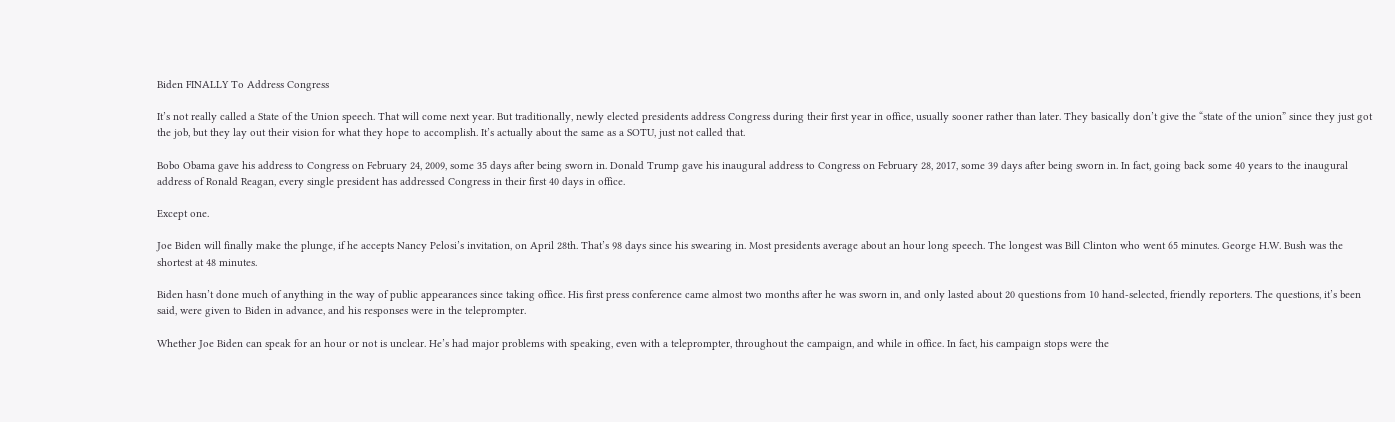Biden FINALLY To Address Congress

It’s not really called a State of the Union speech. That will come next year. But traditionally, newly elected presidents address Congress during their first year in office, usually sooner rather than later. They basically don’t give the “state of the union” since they just got the job, but they lay out their vision for what they hope to accomplish. It’s actually about the same as a SOTU, just not called that.

Bobo Obama gave his address to Congress on February 24, 2009, some 35 days after being sworn in. Donald Trump gave his inaugural address to Congress on February 28, 2017, some 39 days after being sworn in. In fact, going back some 40 years to the inaugural address of Ronald Reagan, every single president has addressed Congress in their first 40 days in office.

Except one.

Joe Biden will finally make the plunge, if he accepts Nancy Pelosi’s invitation, on April 28th. That’s 98 days since his swearing in. Most presidents average about an hour long speech. The longest was Bill Clinton who went 65 minutes. George H.W. Bush was the shortest at 48 minutes.

Biden hasn’t done much of anything in the way of public appearances since taking office. His first press conference came almost two months after he was sworn in, and only lasted about 20 questions from 10 hand-selected, friendly reporters. The questions, it’s been said, were given to Biden in advance, and his responses were in the teleprompter.

Whether Joe Biden can speak for an hour or not is unclear. He’s had major problems with speaking, even with a teleprompter, throughout the campaign, and while in office. In fact, his campaign stops were the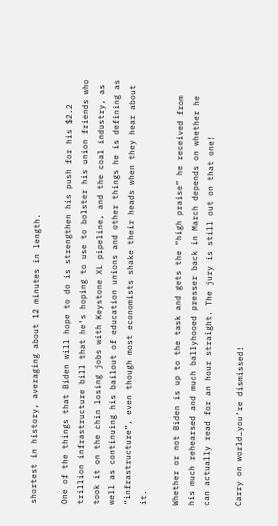shortest in history, averaging about 12 minutes in length.

One of the things that Biden will hope to do is strengthen his push for his $2.2 trillion infrastructure bill that he’s hoping to use to bolster his union friends who took it on the chin losing jobs with Keystone XL pipeline, and the coal industry, as well as continuing his bailout of education unions and other things he is defining as “infrastructure”, even though most economists shake their heads when they hear about it.

Whether or not Biden is up to the task and gets the “high praise” he received from his much rehearsed and much ballyhooed presser back in March depends on whether he can actually read for an hour straight. The jury is still out on that one!

Carry on world…you’re dismissed!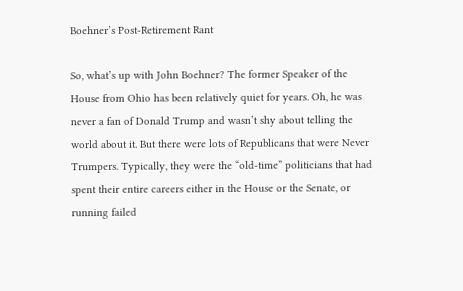Boehner’s Post-Retirement Rant

So, what’s up with John Boehner? The former Speaker of the House from Ohio has been relatively quiet for years. Oh, he was never a fan of Donald Trump and wasn’t shy about telling the world about it. But there were lots of Republicans that were Never Trumpers. Typically, they were the “old-time” politicians that had spent their entire careers either in the House or the Senate, or running failed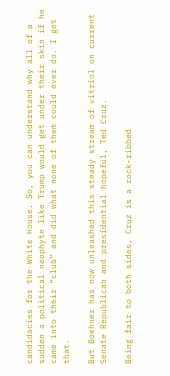candidacies for the White House. So, you can understand why all of a sudden a political neophyte like Trump would get under their skin if he came into their “club” and did what none of them could ever do. I get that.

But Boehner has now unleashed this steady stream of vitriol on current Senate Republican and presidential hopeful, Ted Cruz.

Being fair to both sides, Cruz is a rock-ribbed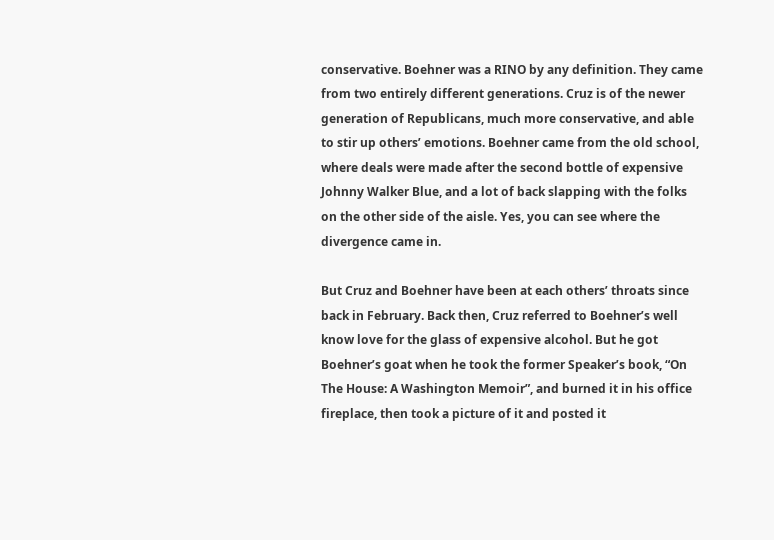conservative. Boehner was a RINO by any definition. They came from two entirely different generations. Cruz is of the newer generation of Republicans, much more conservative, and able to stir up others’ emotions. Boehner came from the old school, where deals were made after the second bottle of expensive Johnny Walker Blue, and a lot of back slapping with the folks on the other side of the aisle. Yes, you can see where the divergence came in.

But Cruz and Boehner have been at each others’ throats since back in February. Back then, Cruz referred to Boehner’s well know love for the glass of expensive alcohol. But he got Boehner’s goat when he took the former Speaker’s book, “On The House: A Washington Memoir”, and burned it in his office fireplace, then took a picture of it and posted it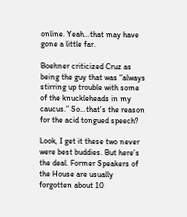online. Yeah…that may have gone a little far.

Boehner criticized Cruz as being the guy that was “always stirring up trouble with some of the knuckleheads in my caucus.” So…that’s the reason for the acid tongued speech?

Look, I get it these two never were best buddies. But here’s the deal. Former Speakers of the House are usually forgotten about 10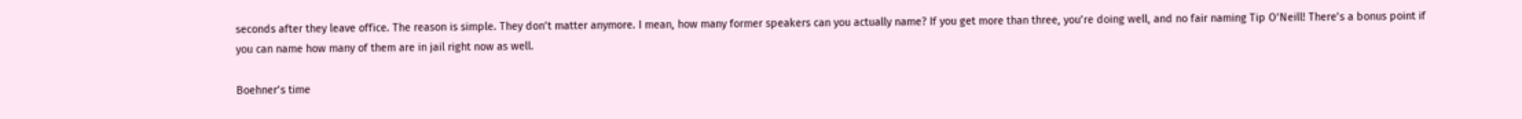seconds after they leave office. The reason is simple. They don’t matter anymore. I mean, how many former speakers can you actually name? If you get more than three, you’re doing well, and no fair naming Tip O’Neill! There’s a bonus point if you can name how many of them are in jail right now as well.

Boehner’s time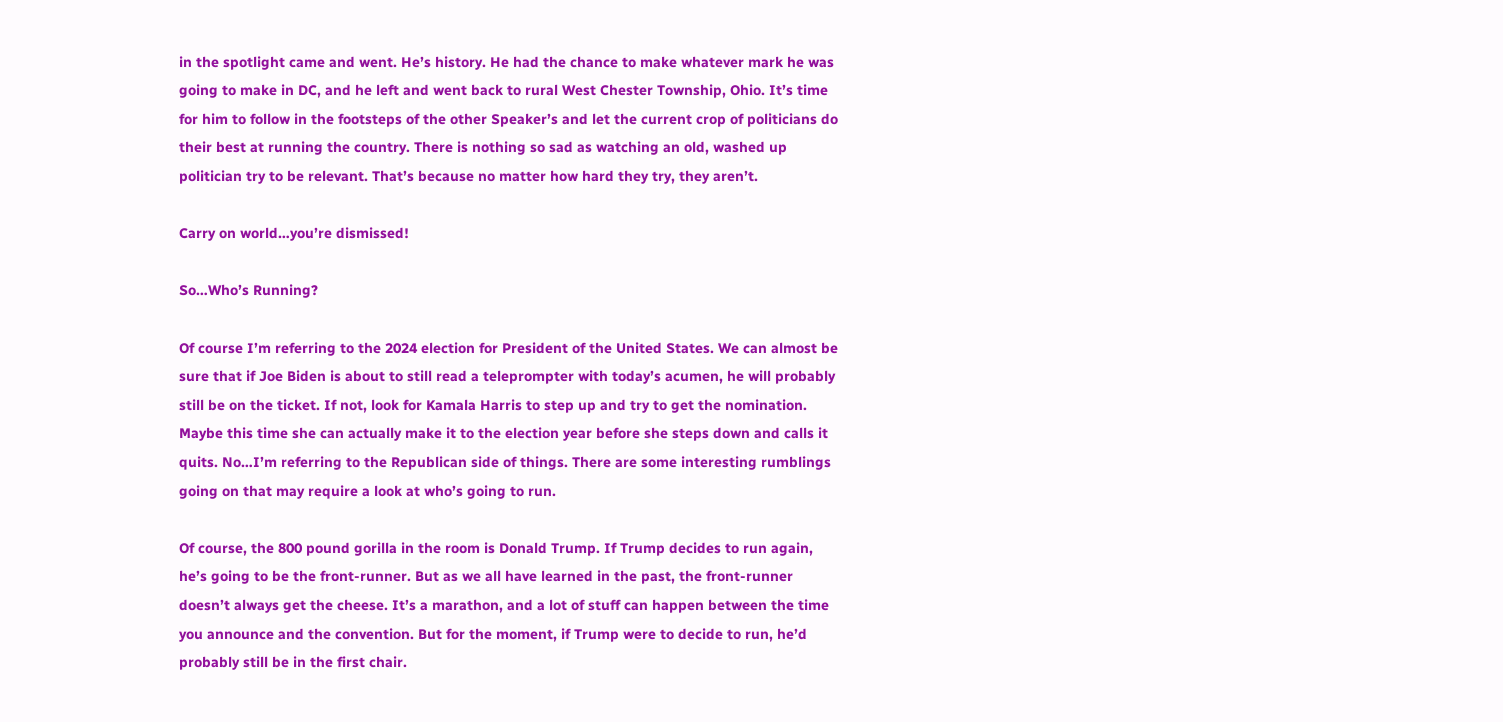in the spotlight came and went. He’s history. He had the chance to make whatever mark he was going to make in DC, and he left and went back to rural West Chester Township, Ohio. It’s time for him to follow in the footsteps of the other Speaker’s and let the current crop of politicians do their best at running the country. There is nothing so sad as watching an old, washed up politician try to be relevant. That’s because no matter how hard they try, they aren’t.

Carry on world…you’re dismissed!

So…Who’s Running?

Of course I’m referring to the 2024 election for President of the United States. We can almost be sure that if Joe Biden is about to still read a teleprompter with today’s acumen, he will probably still be on the ticket. If not, look for Kamala Harris to step up and try to get the nomination. Maybe this time she can actually make it to the election year before she steps down and calls it quits. No…I’m referring to the Republican side of things. There are some interesting rumblings going on that may require a look at who’s going to run.

Of course, the 800 pound gorilla in the room is Donald Trump. If Trump decides to run again, he’s going to be the front-runner. But as we all have learned in the past, the front-runner doesn’t always get the cheese. It’s a marathon, and a lot of stuff can happen between the time you announce and the convention. But for the moment, if Trump were to decide to run, he’d probably still be in the first chair.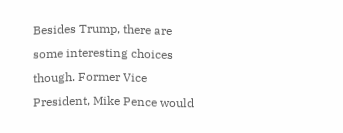Besides Trump, there are some interesting choices though. Former Vice President, Mike Pence would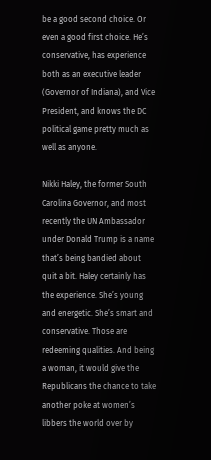be a good second choice. Or even a good first choice. He’s conservative, has experience both as an executive leader (Governor of Indiana), and Vice President, and knows the DC political game pretty much as well as anyone.

Nikki Haley, the former South Carolina Governor, and most recently the UN Ambassador under Donald Trump is a name that’s being bandied about quit a bit. Haley certainly has the experience. She’s young and energetic. She’s smart and conservative. Those are redeeming qualities. And being a woman, it would give the Republicans the chance to take another poke at women’s libbers the world over by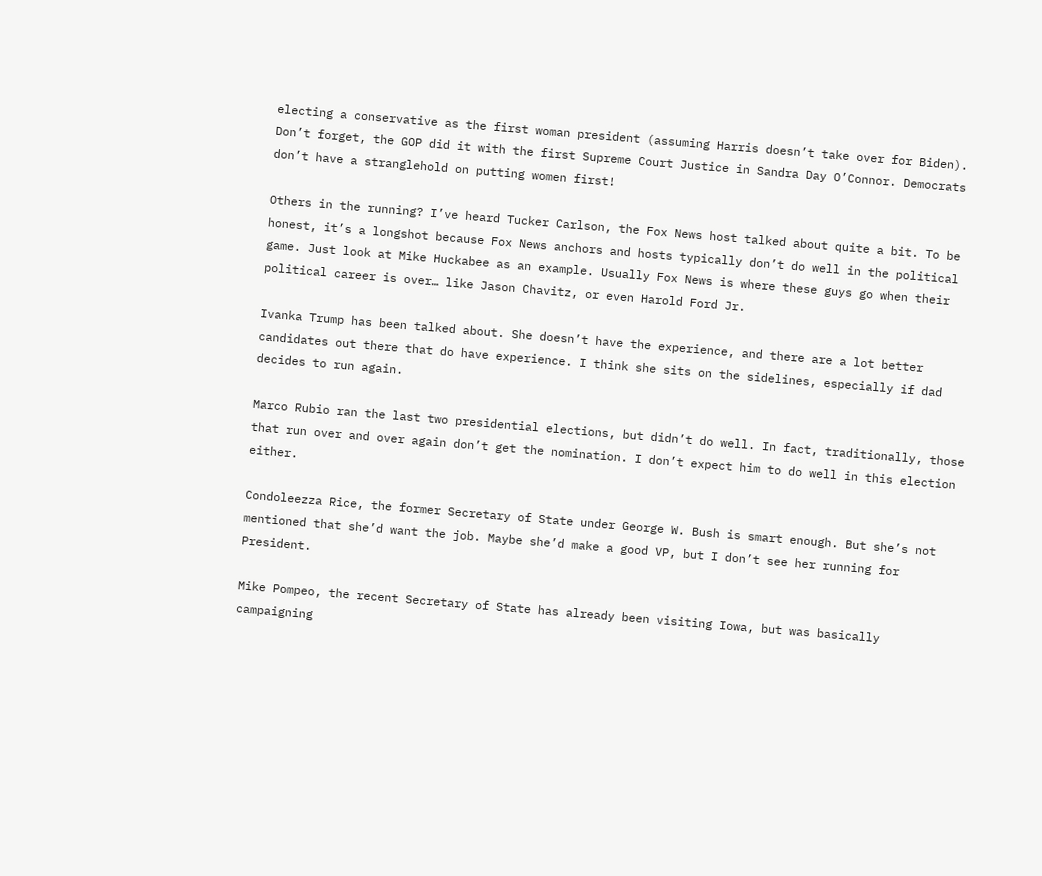electing a conservative as the first woman president (assuming Harris doesn’t take over for Biden). Don’t forget, the GOP did it with the first Supreme Court Justice in Sandra Day O’Connor. Democrats don’t have a stranglehold on putting women first!

Others in the running? I’ve heard Tucker Carlson, the Fox News host talked about quite a bit. To be honest, it’s a longshot because Fox News anchors and hosts typically don’t do well in the political game. Just look at Mike Huckabee as an example. Usually Fox News is where these guys go when their political career is over… like Jason Chavitz, or even Harold Ford Jr.

Ivanka Trump has been talked about. She doesn’t have the experience, and there are a lot better candidates out there that do have experience. I think she sits on the sidelines, especially if dad decides to run again.

Marco Rubio ran the last two presidential elections, but didn’t do well. In fact, traditionally, those that run over and over again don’t get the nomination. I don’t expect him to do well in this election either.

Condoleezza Rice, the former Secretary of State under George W. Bush is smart enough. But she’s not mentioned that she’d want the job. Maybe she’d make a good VP, but I don’t see her running for President.

Mike Pompeo, the recent Secretary of State has already been visiting Iowa, but was basically campaigning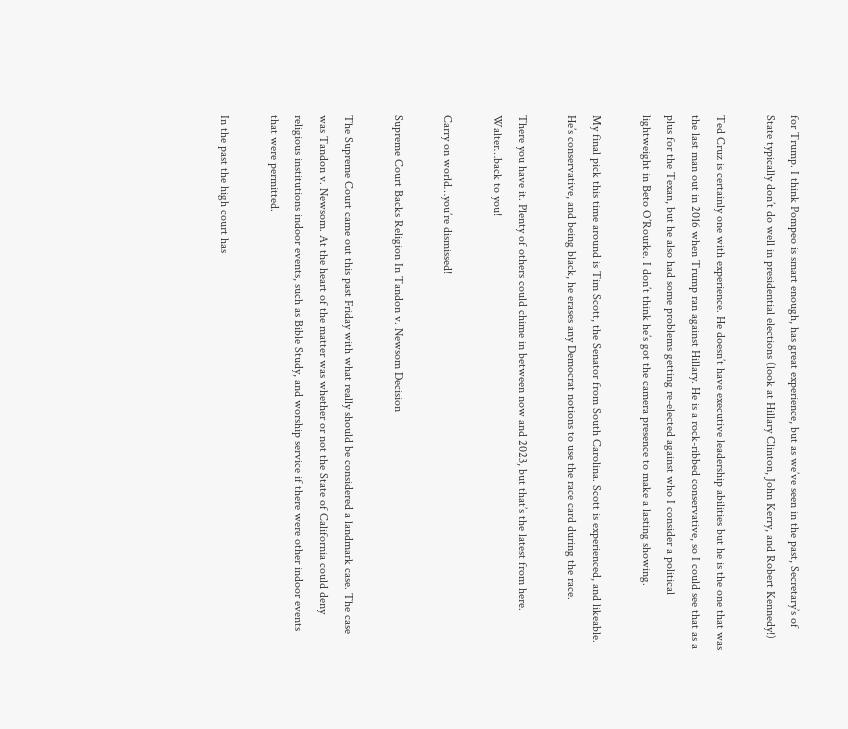for Trump. I think Pompeo is smart enough, has great experience, but as we’ve seen in the past, Secretary’s of State typically don’t do well in presidential elections (look at Hillary Clinton, John Kerry, and Robert Kennedy!)

Ted Cruz is certainly one with experience. He doesn’t have executive leadership abilities but he is the one that was the last man out in 2016 when Trump ran against Hillary. He is a rock-ribbed conservative, so I could see that as a plus for the Texan, but he also had some problems getting re-elected against who I consider a political lightweight in Beto O’Rourke. I don’t think he’s got the camera presence to make a lasting showing.

My final pick this time around is Tim Scott, the Senator from South Carolina. Scott is experienced, and likeable. He’s conservative, and being black, he erases any Democrat notions to use the race card during the race.

There you have it. Plenty of others could chime in between now and 2023, but that’s the latest from here. Walter…back to you!

Carry on world…you’re dismissed!

Supreme Court Backs Religion In Tandon v. Newsom Decision

The Supreme Court came out this past Friday with what really should be considered a landmark case. The case was Tandon v. Newsom. At the heart of the matter was whether or not the State of California could deny religious institutions indoor events, such as Bible Study, and worship service if there were other indoor events that were permitted.

In the past the high court has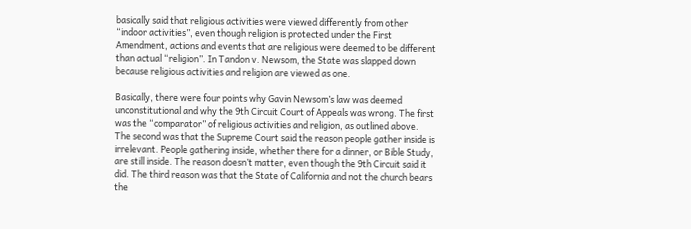basically said that religious activities were viewed differently from other “indoor activities”, even though religion is protected under the First Amendment, actions and events that are religious were deemed to be different than actual “religion”. In Tandon v. Newsom, the State was slapped down because religious activities and religion are viewed as one.

Basically, there were four points why Gavin Newsom’s law was deemed unconstitutional and why the 9th Circuit Court of Appeals was wrong. The first was the “comparator” of religious activities and religion, as outlined above. The second was that the Supreme Court said the reason people gather inside is irrelevant. People gathering inside, whether there for a dinner, or Bible Study, are still inside. The reason doesn’t matter, even though the 9th Circuit said it did. The third reason was that the State of California and not the church bears the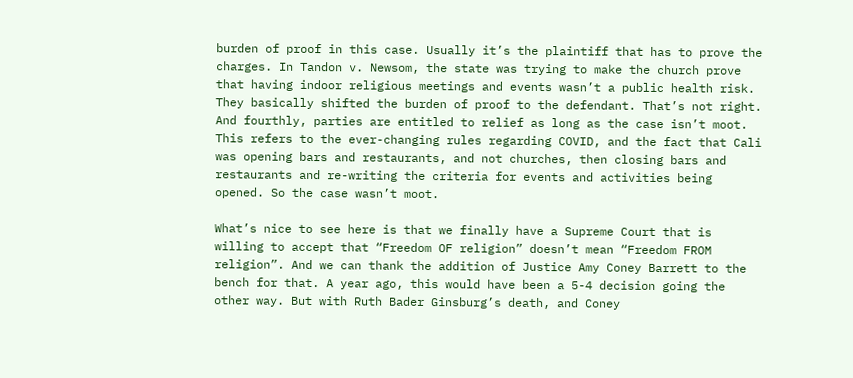burden of proof in this case. Usually it’s the plaintiff that has to prove the charges. In Tandon v. Newsom, the state was trying to make the church prove that having indoor religious meetings and events wasn’t a public health risk. They basically shifted the burden of proof to the defendant. That’s not right. And fourthly, parties are entitled to relief as long as the case isn’t moot. This refers to the ever-changing rules regarding COVID, and the fact that Cali was opening bars and restaurants, and not churches, then closing bars and restaurants and re-writing the criteria for events and activities being opened. So the case wasn’t moot.

What’s nice to see here is that we finally have a Supreme Court that is willing to accept that “Freedom OF religion” doesn’t mean “Freedom FROM religion”. And we can thank the addition of Justice Amy Coney Barrett to the bench for that. A year ago, this would have been a 5-4 decision going the other way. But with Ruth Bader Ginsburg’s death, and Coney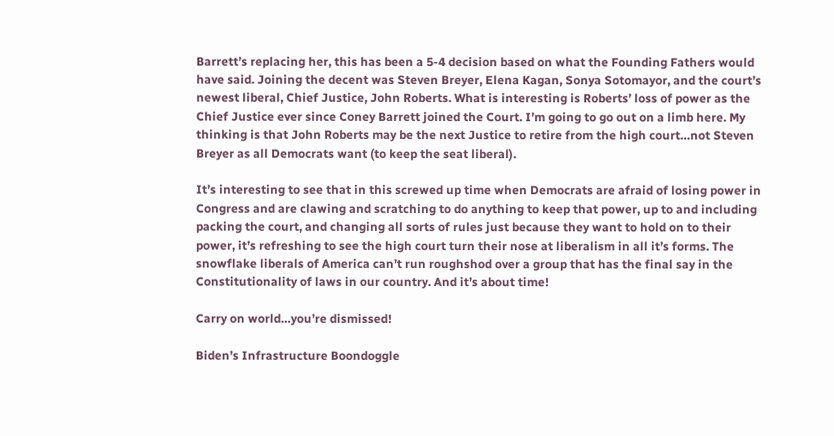Barrett’s replacing her, this has been a 5-4 decision based on what the Founding Fathers would have said. Joining the decent was Steven Breyer, Elena Kagan, Sonya Sotomayor, and the court’s newest liberal, Chief Justice, John Roberts. What is interesting is Roberts’ loss of power as the Chief Justice ever since Coney Barrett joined the Court. I’m going to go out on a limb here. My thinking is that John Roberts may be the next Justice to retire from the high court…not Steven Breyer as all Democrats want (to keep the seat liberal).

It’s interesting to see that in this screwed up time when Democrats are afraid of losing power in Congress and are clawing and scratching to do anything to keep that power, up to and including packing the court, and changing all sorts of rules just because they want to hold on to their power, it’s refreshing to see the high court turn their nose at liberalism in all it’s forms. The snowflake liberals of America can’t run roughshod over a group that has the final say in the Constitutionality of laws in our country. And it’s about time!

Carry on world…you’re dismissed!

Biden’s Infrastructure Boondoggle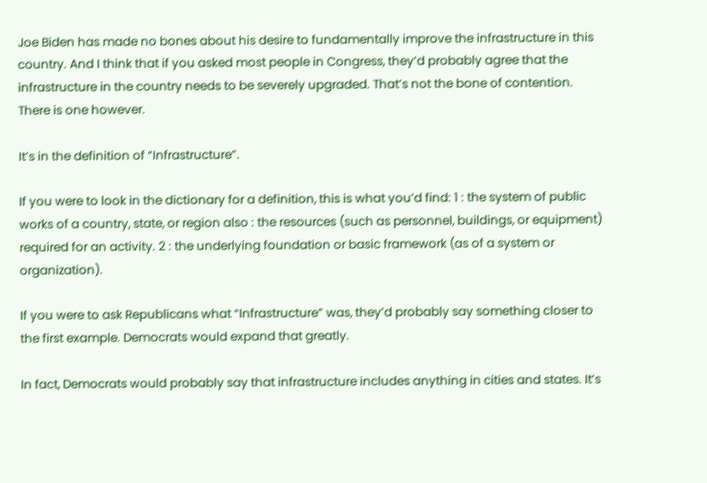Joe Biden has made no bones about his desire to fundamentally improve the infrastructure in this country. And I think that if you asked most people in Congress, they’d probably agree that the infrastructure in the country needs to be severely upgraded. That’s not the bone of contention. There is one however.

It’s in the definition of “Infrastructure”.

If you were to look in the dictionary for a definition, this is what you’d find: 1 : the system of public works of a country, state, or region also : the resources (such as personnel, buildings, or equipment) required for an activity. 2 : the underlying foundation or basic framework (as of a system or organization).

If you were to ask Republicans what “Infrastructure” was, they’d probably say something closer to the first example. Democrats would expand that greatly.

In fact, Democrats would probably say that infrastructure includes anything in cities and states. It’s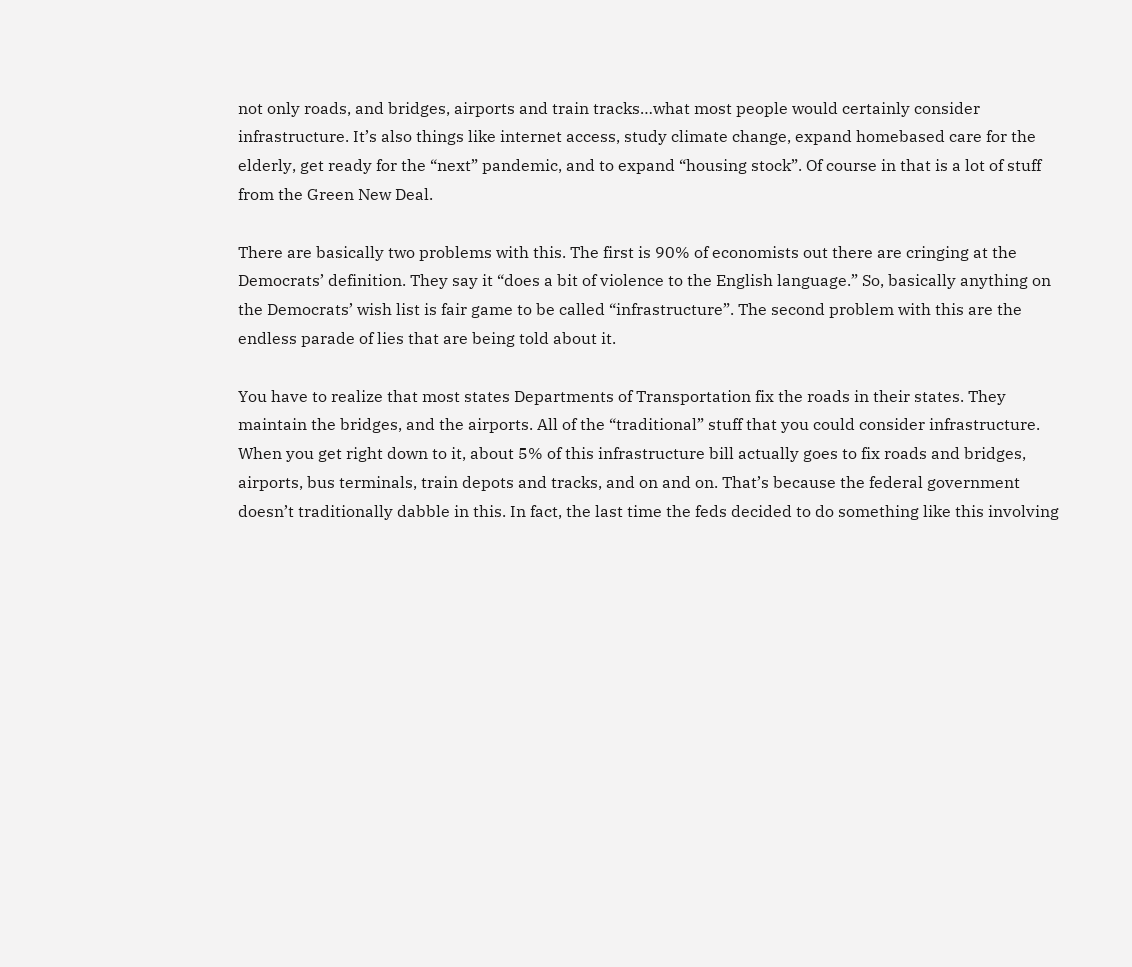not only roads, and bridges, airports and train tracks…what most people would certainly consider infrastructure. It’s also things like internet access, study climate change, expand homebased care for the elderly, get ready for the “next” pandemic, and to expand “housing stock”. Of course in that is a lot of stuff from the Green New Deal.

There are basically two problems with this. The first is 90% of economists out there are cringing at the Democrats’ definition. They say it “does a bit of violence to the English language.” So, basically anything on the Democrats’ wish list is fair game to be called “infrastructure”. The second problem with this are the endless parade of lies that are being told about it.

You have to realize that most states Departments of Transportation fix the roads in their states. They maintain the bridges, and the airports. All of the “traditional” stuff that you could consider infrastructure. When you get right down to it, about 5% of this infrastructure bill actually goes to fix roads and bridges, airports, bus terminals, train depots and tracks, and on and on. That’s because the federal government doesn’t traditionally dabble in this. In fact, the last time the feds decided to do something like this involving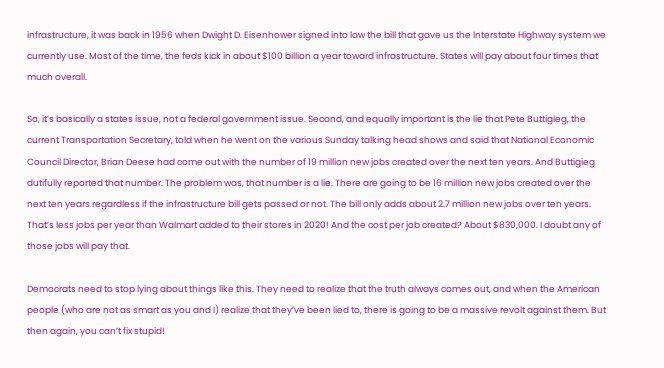infrastructure, it was back in 1956 when Dwight D. Eisenhower signed into law the bill that gave us the Interstate Highway system we currently use. Most of the time, the feds kick in about $100 billion a year toward infrastructure. States will pay about four times that much overall.

So, it’s basically a states issue, not a federal government issue. Second, and equally important is the lie that Pete Buttigieg, the current Transportation Secretary, told when he went on the various Sunday talking head shows and said that National Economic Council Director, Brian Deese had come out with the number of 19 million new jobs created over the next ten years. And Buttigieg dutifully reported that number. The problem was, that number is a lie. There are going to be 16 million new jobs created over the next ten years regardless if the infrastructure bill gets passed or not. The bill only adds about 2.7 million new jobs over ten years. That’s less jobs per year than Walmart added to their stores in 2020! And the cost per job created? About $830,000. I doubt any of those jobs will pay that.

Democrats need to stop lying about things like this. They need to realize that the truth always comes out, and when the American people (who are not as smart as you and I) realize that they’ve been lied to, there is going to be a massive revolt against them. But then again, you can’t fix stupid!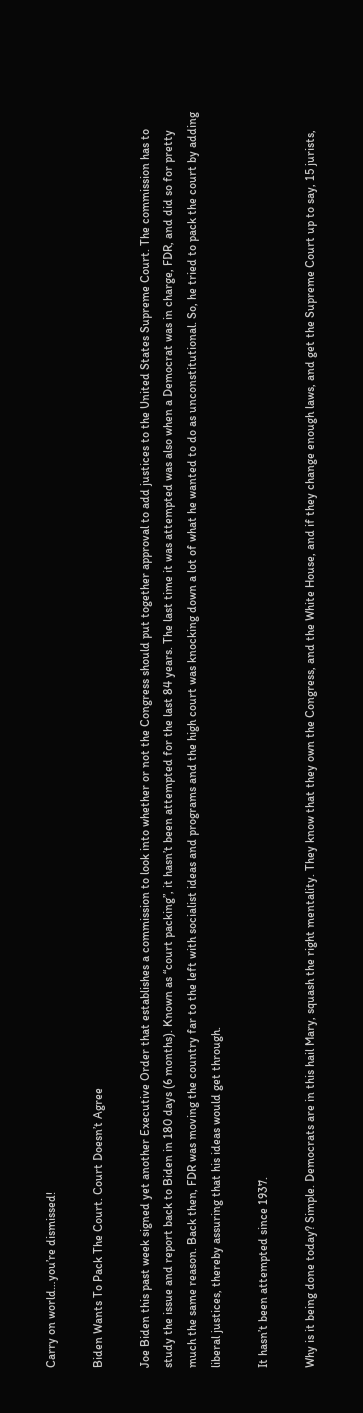Carry on world…you’re dismissed!

Biden Wants To Pack The Court. Court Doesn’t Agree

Joe Biden this past week signed yet another Executive Order that establishes a commission to look into whether or not the Congress should put together approval to add justices to the United States Supreme Court. The commission has to study the issue and report back to Biden in 180 days (6 months). Known as “court packing”, it hasn’t been attempted for the last 84 years. The last time it was attempted was also when a Democrat was in charge, FDR, and did so for pretty much the same reason. Back then, FDR was moving the country far to the left with socialist ideas and programs and the high court was knocking down a lot of what he wanted to do as unconstitutional. So, he tried to pack the court by adding liberal justices, thereby assuring that his ideas would get through.

It hasn’t been attempted since 1937.

Why is it being done today? Simple. Democrats are in this hail Mary, squash the right mentality. They know that they own the Congress, and the White House, and if they change enough laws, and get the Supreme Court up to say, 15 jurists,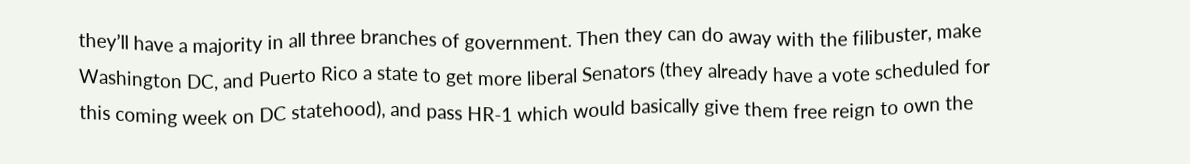they’ll have a majority in all three branches of government. Then they can do away with the filibuster, make Washington DC, and Puerto Rico a state to get more liberal Senators (they already have a vote scheduled for this coming week on DC statehood), and pass HR-1 which would basically give them free reign to own the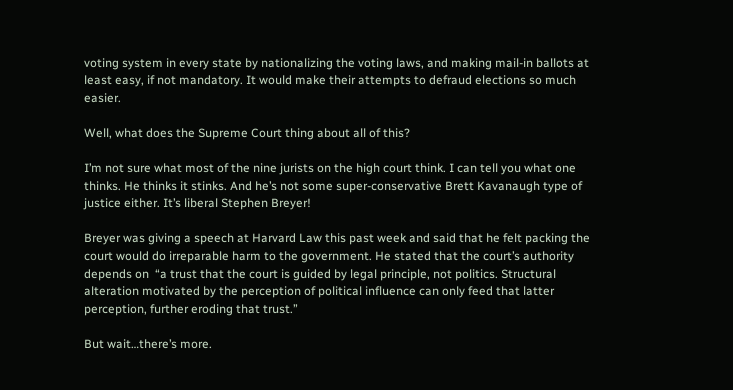voting system in every state by nationalizing the voting laws, and making mail-in ballots at least easy, if not mandatory. It would make their attempts to defraud elections so much easier.

Well, what does the Supreme Court thing about all of this?

I’m not sure what most of the nine jurists on the high court think. I can tell you what one thinks. He thinks it stinks. And he’s not some super-conservative Brett Kavanaugh type of justice either. It’s liberal Stephen Breyer!

Breyer was giving a speech at Harvard Law this past week and said that he felt packing the court would do irreparable harm to the government. He stated that the court’s authority depends on  “a trust that the court is guided by legal principle, not politics. Structural alteration motivated by the perception of political influence can only feed that latter perception, further eroding that trust.”

But wait…there’s more.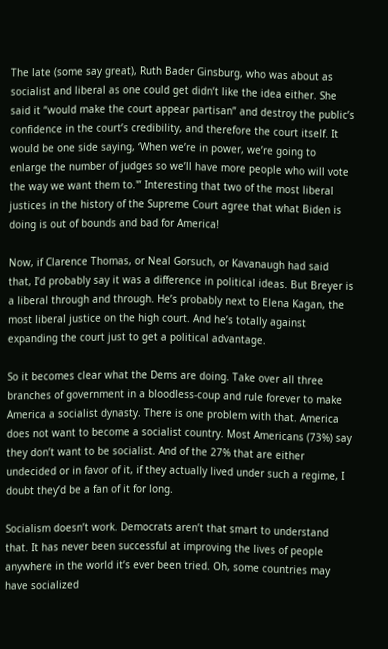The late (some say great), Ruth Bader Ginsburg, who was about as socialist and liberal as one could get didn’t like the idea either. She said it “would make the court appear partisan” and destroy the public’s confidence in the court’s credibility, and therefore the court itself. It would be one side saying, ‘When we’re in power, we’re going to enlarge the number of judges so we’ll have more people who will vote the way we want them to.'” Interesting that two of the most liberal justices in the history of the Supreme Court agree that what Biden is doing is out of bounds and bad for America!

Now, if Clarence Thomas, or Neal Gorsuch, or Kavanaugh had said that, I’d probably say it was a difference in political ideas. But Breyer is a liberal through and through. He’s probably next to Elena Kagan, the most liberal justice on the high court. And he’s totally against expanding the court just to get a political advantage.

So it becomes clear what the Dems are doing. Take over all three branches of government in a bloodless-coup and rule forever to make America a socialist dynasty. There is one problem with that. America does not want to become a socialist country. Most Americans (73%) say they don’t want to be socialist. And of the 27% that are either undecided or in favor of it, if they actually lived under such a regime, I doubt they’d be a fan of it for long.

Socialism doesn’t work. Democrats aren’t that smart to understand that. It has never been successful at improving the lives of people anywhere in the world it’s ever been tried. Oh, some countries may have socialized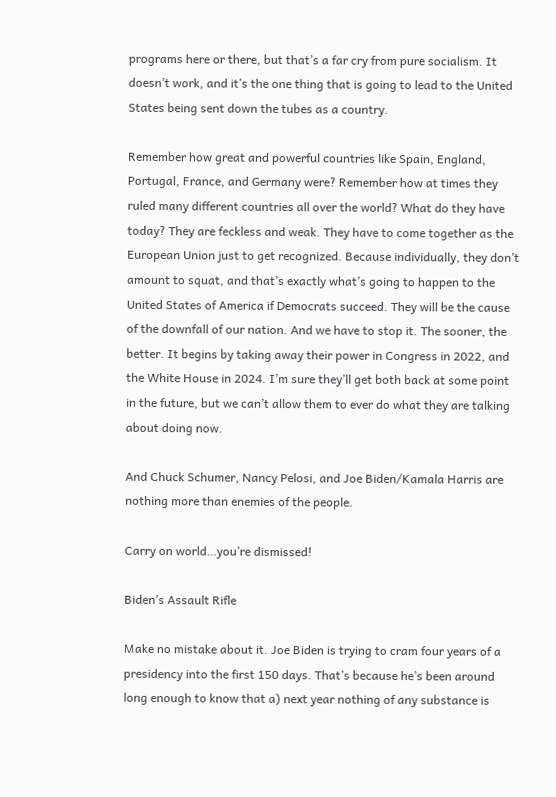programs here or there, but that’s a far cry from pure socialism. It doesn’t work, and it’s the one thing that is going to lead to the United States being sent down the tubes as a country.

Remember how great and powerful countries like Spain, England, Portugal, France, and Germany were? Remember how at times they ruled many different countries all over the world? What do they have today? They are feckless and weak. They have to come together as the European Union just to get recognized. Because individually, they don’t amount to squat, and that’s exactly what’s going to happen to the United States of America if Democrats succeed. They will be the cause of the downfall of our nation. And we have to stop it. The sooner, the better. It begins by taking away their power in Congress in 2022, and the White House in 2024. I’m sure they’ll get both back at some point in the future, but we can’t allow them to ever do what they are talking about doing now.

And Chuck Schumer, Nancy Pelosi, and Joe Biden/Kamala Harris are nothing more than enemies of the people.

Carry on world…you’re dismissed!

Biden’s Assault Rifle

Make no mistake about it. Joe Biden is trying to cram four years of a presidency into the first 150 days. That’s because he’s been around long enough to know that a) next year nothing of any substance is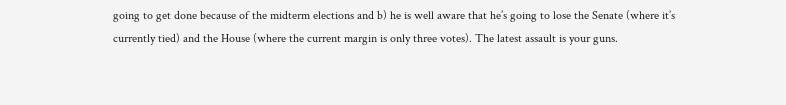going to get done because of the midterm elections and b) he is well aware that he’s going to lose the Senate (where it’s currently tied) and the House (where the current margin is only three votes). The latest assault is your guns.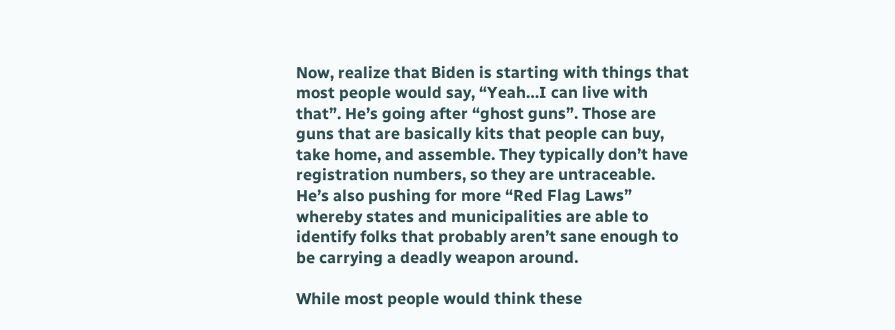Now, realize that Biden is starting with things that most people would say, “Yeah…I can live with that”. He’s going after “ghost guns”. Those are guns that are basically kits that people can buy, take home, and assemble. They typically don’t have registration numbers, so they are untraceable. He’s also pushing for more “Red Flag Laws” whereby states and municipalities are able to identify folks that probably aren’t sane enough to be carrying a deadly weapon around.

While most people would think these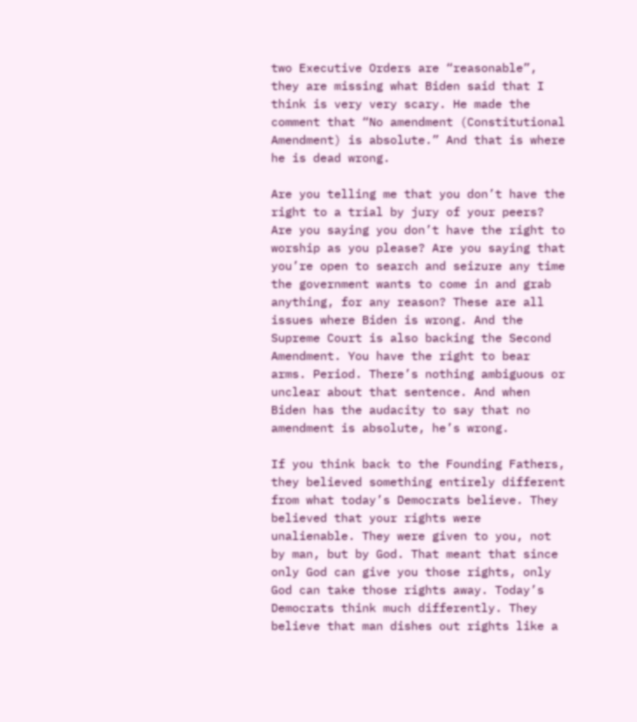two Executive Orders are “reasonable”, they are missing what Biden said that I think is very very scary. He made the comment that “No amendment (Constitutional Amendment) is absolute.” And that is where he is dead wrong.

Are you telling me that you don’t have the right to a trial by jury of your peers? Are you saying you don’t have the right to worship as you please? Are you saying that you’re open to search and seizure any time the government wants to come in and grab anything, for any reason? These are all issues where Biden is wrong. And the Supreme Court is also backing the Second Amendment. You have the right to bear arms. Period. There’s nothing ambiguous or unclear about that sentence. And when Biden has the audacity to say that no amendment is absolute, he’s wrong.

If you think back to the Founding Fathers, they believed something entirely different from what today’s Democrats believe. They believed that your rights were unalienable. They were given to you, not by man, but by God. That meant that since only God can give you those rights, only God can take those rights away. Today’s Democrats think much differently. They believe that man dishes out rights like a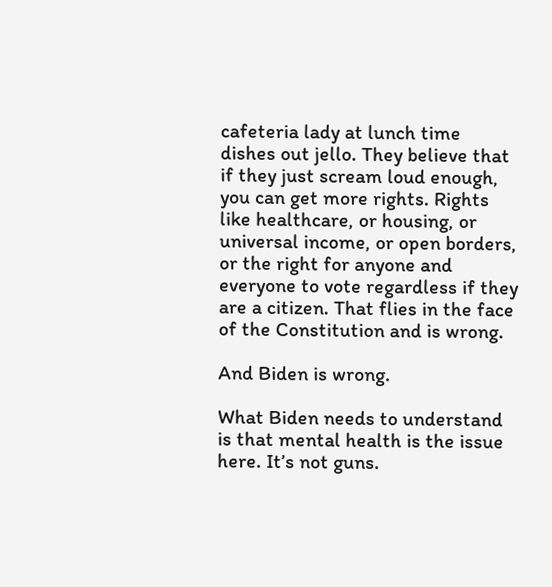cafeteria lady at lunch time dishes out jello. They believe that if they just scream loud enough, you can get more rights. Rights like healthcare, or housing, or universal income, or open borders, or the right for anyone and everyone to vote regardless if they are a citizen. That flies in the face of the Constitution and is wrong.

And Biden is wrong.

What Biden needs to understand is that mental health is the issue here. It’s not guns.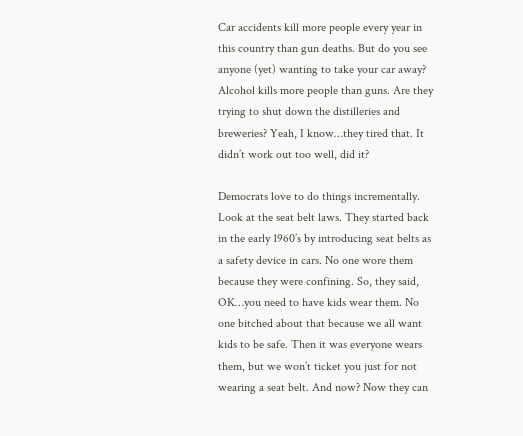Car accidents kill more people every year in this country than gun deaths. But do you see anyone (yet) wanting to take your car away? Alcohol kills more people than guns. Are they trying to shut down the distilleries and breweries? Yeah, I know…they tired that. It didn’t work out too well, did it?

Democrats love to do things incrementally. Look at the seat belt laws. They started back in the early 1960’s by introducing seat belts as a safety device in cars. No one wore them because they were confining. So, they said, OK…you need to have kids wear them. No one bitched about that because we all want kids to be safe. Then it was everyone wears them, but we won’t ticket you just for not wearing a seat belt. And now? Now they can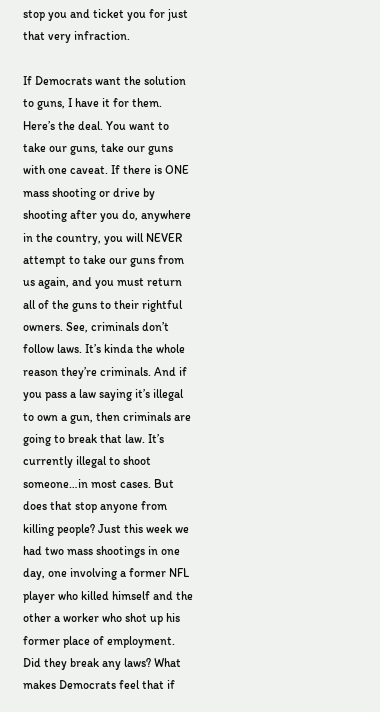stop you and ticket you for just that very infraction.

If Democrats want the solution to guns, I have it for them. Here’s the deal. You want to take our guns, take our guns with one caveat. If there is ONE mass shooting or drive by shooting after you do, anywhere in the country, you will NEVER attempt to take our guns from us again, and you must return all of the guns to their rightful owners. See, criminals don’t follow laws. It’s kinda the whole reason they’re criminals. And if you pass a law saying it’s illegal to own a gun, then criminals are going to break that law. It’s currently illegal to shoot someone…in most cases. But does that stop anyone from killing people? Just this week we had two mass shootings in one day, one involving a former NFL player who killed himself and the other a worker who shot up his former place of employment. Did they break any laws? What makes Democrats feel that if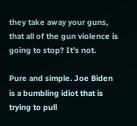they take away your guns, that all of the gun violence is going to stop? It’s not.

Pure and simple. Joe Biden is a bumbling idiot that is trying to pull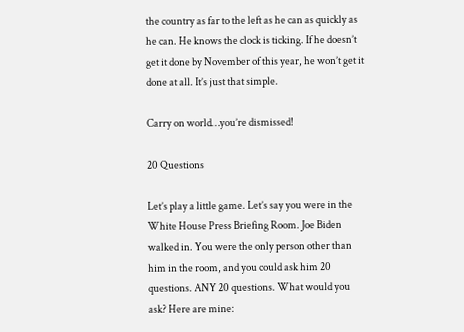the country as far to the left as he can as quickly as he can. He knows the clock is ticking. If he doesn’t get it done by November of this year, he won’t get it done at all. It’s just that simple.

Carry on world…you’re dismissed!

20 Questions

Let’s play a little game. Let’s say you were in the White House Press Briefing Room. Joe Biden walked in. You were the only person other than him in the room, and you could ask him 20 questions. ANY 20 questions. What would you ask? Here are mine: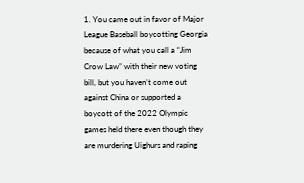1. You came out in favor of Major League Baseball boycotting Georgia because of what you call a “Jim Crow Law” with their new voting bill, but you haven’t come out against China or supported a boycott of the 2022 Olympic games held there even though they are murdering Uighurs and raping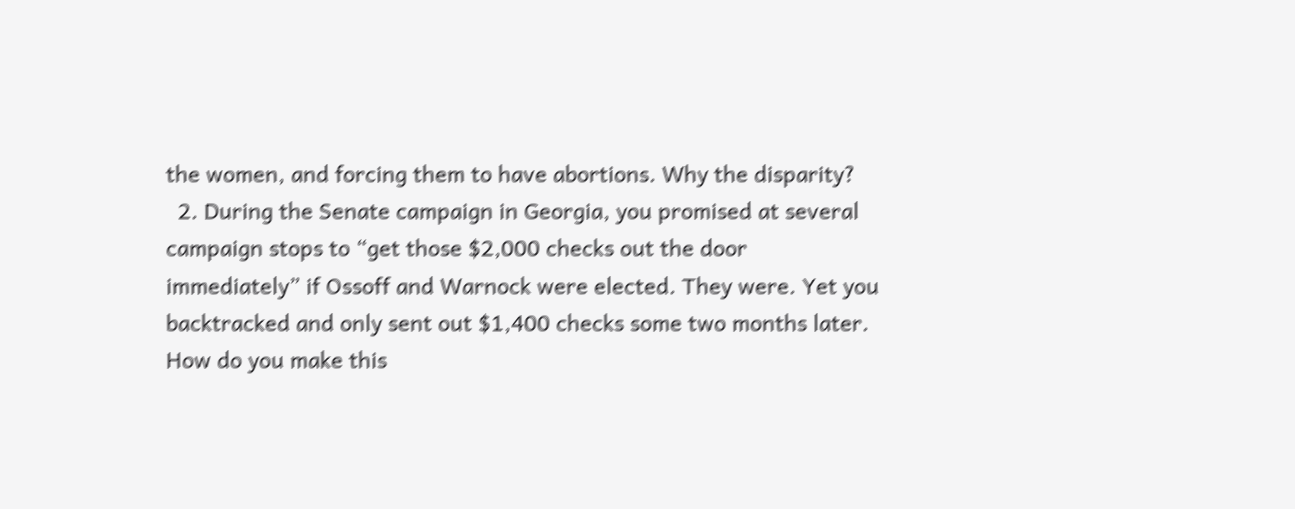the women, and forcing them to have abortions. Why the disparity?
  2. During the Senate campaign in Georgia, you promised at several campaign stops to “get those $2,000 checks out the door immediately” if Ossoff and Warnock were elected. They were. Yet you backtracked and only sent out $1,400 checks some two months later. How do you make this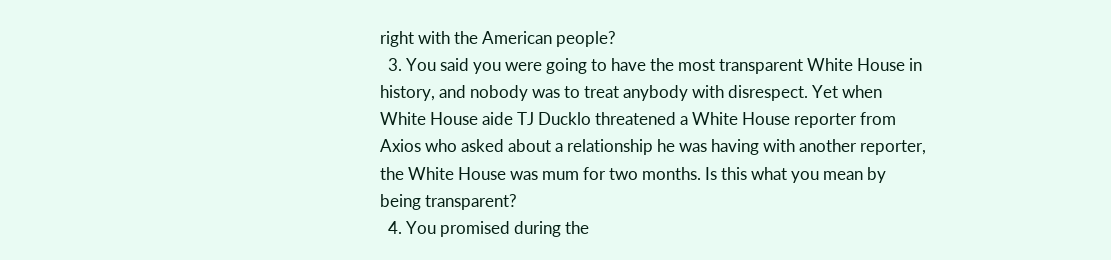right with the American people?
  3. You said you were going to have the most transparent White House in history, and nobody was to treat anybody with disrespect. Yet when White House aide TJ Ducklo threatened a White House reporter from Axios who asked about a relationship he was having with another reporter, the White House was mum for two months. Is this what you mean by being transparent?
  4. You promised during the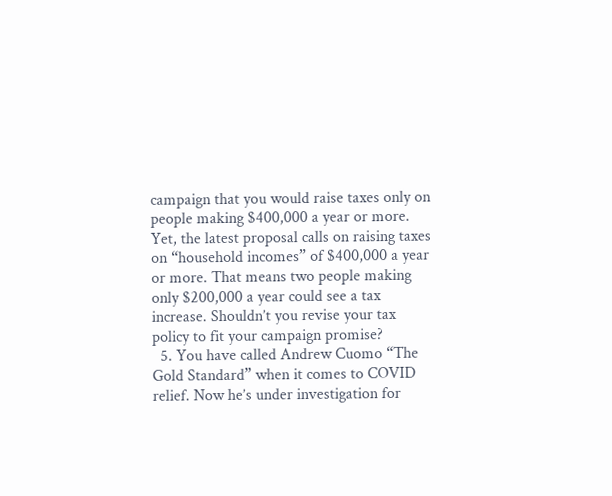campaign that you would raise taxes only on people making $400,000 a year or more. Yet, the latest proposal calls on raising taxes on “household incomes” of $400,000 a year or more. That means two people making only $200,000 a year could see a tax increase. Shouldn’t you revise your tax policy to fit your campaign promise?
  5. You have called Andrew Cuomo “The Gold Standard” when it comes to COVID relief. Now he’s under investigation for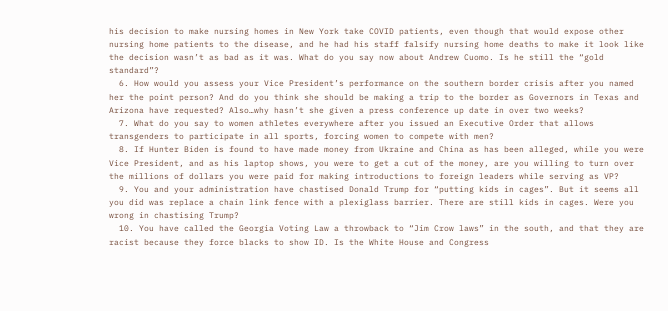his decision to make nursing homes in New York take COVID patients, even though that would expose other nursing home patients to the disease, and he had his staff falsify nursing home deaths to make it look like the decision wasn’t as bad as it was. What do you say now about Andrew Cuomo. Is he still the “gold standard”?
  6. How would you assess your Vice President’s performance on the southern border crisis after you named her the point person? And do you think she should be making a trip to the border as Governors in Texas and Arizona have requested? Also…why hasn’t she given a press conference up date in over two weeks?
  7. What do you say to women athletes everywhere after you issued an Executive Order that allows transgenders to participate in all sports, forcing women to compete with men?
  8. If Hunter Biden is found to have made money from Ukraine and China as has been alleged, while you were Vice President, and as his laptop shows, you were to get a cut of the money, are you willing to turn over the millions of dollars you were paid for making introductions to foreign leaders while serving as VP?
  9. You and your administration have chastised Donald Trump for “putting kids in cages”. But it seems all you did was replace a chain link fence with a plexiglass barrier. There are still kids in cages. Were you wrong in chastising Trump?
  10. You have called the Georgia Voting Law a throwback to “Jim Crow laws” in the south, and that they are racist because they force blacks to show ID. Is the White House and Congress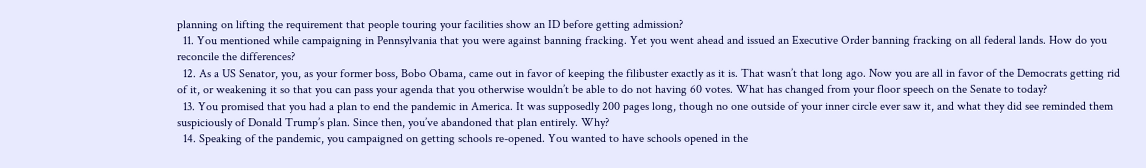planning on lifting the requirement that people touring your facilities show an ID before getting admission?
  11. You mentioned while campaigning in Pennsylvania that you were against banning fracking. Yet you went ahead and issued an Executive Order banning fracking on all federal lands. How do you reconcile the differences?
  12. As a US Senator, you, as your former boss, Bobo Obama, came out in favor of keeping the filibuster exactly as it is. That wasn’t that long ago. Now you are all in favor of the Democrats getting rid of it, or weakening it so that you can pass your agenda that you otherwise wouldn’t be able to do not having 60 votes. What has changed from your floor speech on the Senate to today?
  13. You promised that you had a plan to end the pandemic in America. It was supposedly 200 pages long, though no one outside of your inner circle ever saw it, and what they did see reminded them suspiciously of Donald Trump’s plan. Since then, you’ve abandoned that plan entirely. Why?
  14. Speaking of the pandemic, you campaigned on getting schools re-opened. You wanted to have schools opened in the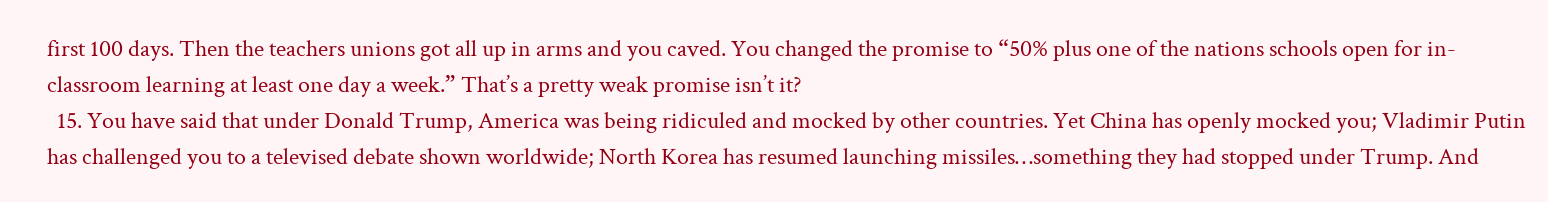first 100 days. Then the teachers unions got all up in arms and you caved. You changed the promise to “50% plus one of the nations schools open for in-classroom learning at least one day a week.” That’s a pretty weak promise isn’t it?
  15. You have said that under Donald Trump, America was being ridiculed and mocked by other countries. Yet China has openly mocked you; Vladimir Putin has challenged you to a televised debate shown worldwide; North Korea has resumed launching missiles…something they had stopped under Trump. And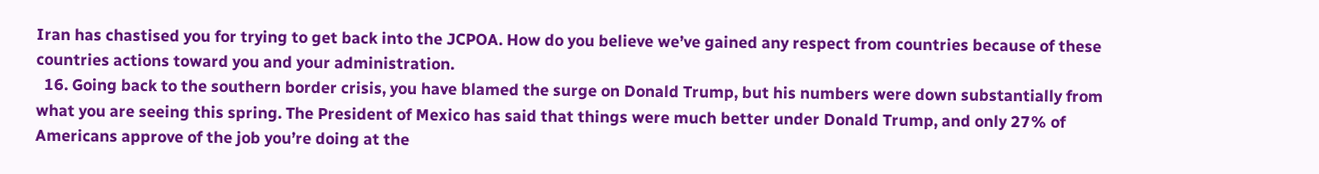Iran has chastised you for trying to get back into the JCPOA. How do you believe we’ve gained any respect from countries because of these countries actions toward you and your administration.
  16. Going back to the southern border crisis, you have blamed the surge on Donald Trump, but his numbers were down substantially from what you are seeing this spring. The President of Mexico has said that things were much better under Donald Trump, and only 27% of Americans approve of the job you’re doing at the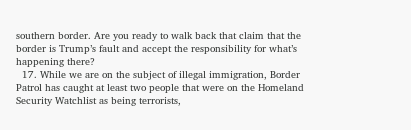southern border. Are you ready to walk back that claim that the border is Trump’s fault and accept the responsibility for what’s happening there?
  17. While we are on the subject of illegal immigration, Border Patrol has caught at least two people that were on the Homeland Security Watchlist as being terrorists,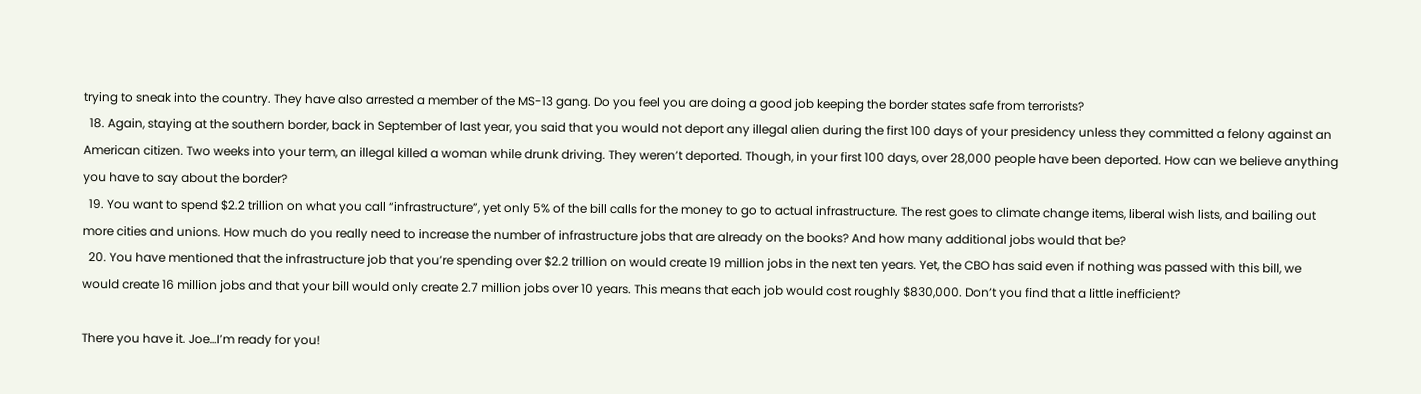trying to sneak into the country. They have also arrested a member of the MS-13 gang. Do you feel you are doing a good job keeping the border states safe from terrorists?
  18. Again, staying at the southern border, back in September of last year, you said that you would not deport any illegal alien during the first 100 days of your presidency unless they committed a felony against an American citizen. Two weeks into your term, an illegal killed a woman while drunk driving. They weren’t deported. Though, in your first 100 days, over 28,000 people have been deported. How can we believe anything you have to say about the border?
  19. You want to spend $2.2 trillion on what you call “infrastructure”, yet only 5% of the bill calls for the money to go to actual infrastructure. The rest goes to climate change items, liberal wish lists, and bailing out more cities and unions. How much do you really need to increase the number of infrastructure jobs that are already on the books? And how many additional jobs would that be?
  20. You have mentioned that the infrastructure job that you’re spending over $2.2 trillion on would create 19 million jobs in the next ten years. Yet, the CBO has said even if nothing was passed with this bill, we would create 16 million jobs and that your bill would only create 2.7 million jobs over 10 years. This means that each job would cost roughly $830,000. Don’t you find that a little inefficient?

There you have it. Joe…I’m ready for you!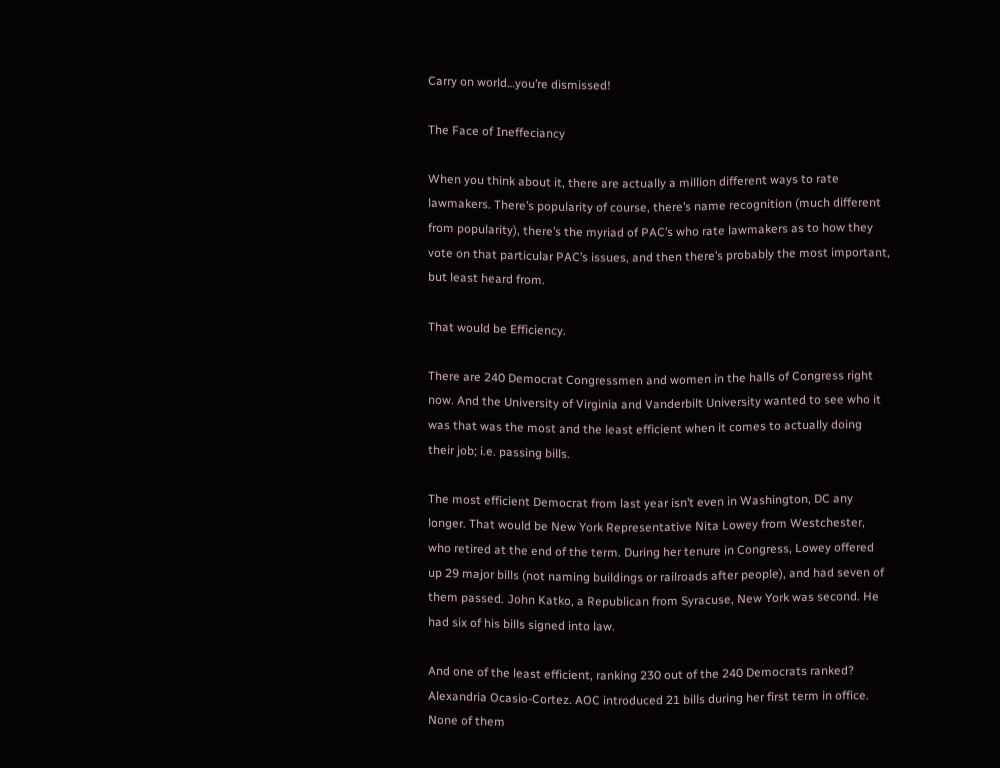Carry on world…you’re dismissed!

The Face of Ineffeciancy

When you think about it, there are actually a million different ways to rate lawmakers. There’s popularity of course, there’s name recognition (much different from popularity), there’s the myriad of PAC’s who rate lawmakers as to how they vote on that particular PAC’s issues, and then there’s probably the most important, but least heard from.

That would be Efficiency.

There are 240 Democrat Congressmen and women in the halls of Congress right now. And the University of Virginia and Vanderbilt University wanted to see who it was that was the most and the least efficient when it comes to actually doing their job; i.e. passing bills.

The most efficient Democrat from last year isn’t even in Washington, DC any longer. That would be New York Representative Nita Lowey from Westchester, who retired at the end of the term. During her tenure in Congress, Lowey offered up 29 major bills (not naming buildings or railroads after people), and had seven of them passed. John Katko, a Republican from Syracuse, New York was second. He had six of his bills signed into law.

And one of the least efficient, ranking 230 out of the 240 Democrats ranked? Alexandria Ocasio-Cortez. AOC introduced 21 bills during her first term in office. None of them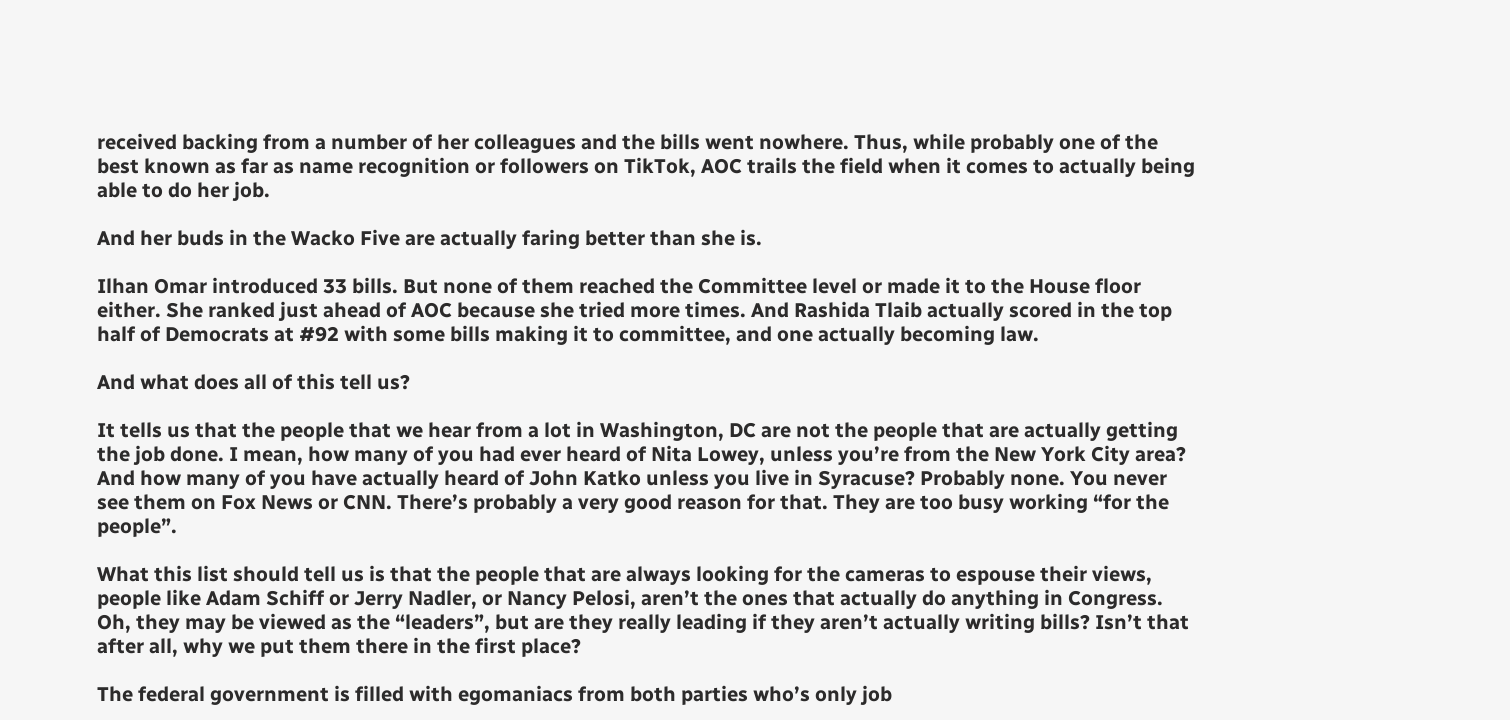received backing from a number of her colleagues and the bills went nowhere. Thus, while probably one of the best known as far as name recognition or followers on TikTok, AOC trails the field when it comes to actually being able to do her job.

And her buds in the Wacko Five are actually faring better than she is.

Ilhan Omar introduced 33 bills. But none of them reached the Committee level or made it to the House floor either. She ranked just ahead of AOC because she tried more times. And Rashida Tlaib actually scored in the top half of Democrats at #92 with some bills making it to committee, and one actually becoming law.

And what does all of this tell us?

It tells us that the people that we hear from a lot in Washington, DC are not the people that are actually getting the job done. I mean, how many of you had ever heard of Nita Lowey, unless you’re from the New York City area? And how many of you have actually heard of John Katko unless you live in Syracuse? Probably none. You never see them on Fox News or CNN. There’s probably a very good reason for that. They are too busy working “for the people”.

What this list should tell us is that the people that are always looking for the cameras to espouse their views, people like Adam Schiff or Jerry Nadler, or Nancy Pelosi, aren’t the ones that actually do anything in Congress. Oh, they may be viewed as the “leaders”, but are they really leading if they aren’t actually writing bills? Isn’t that after all, why we put them there in the first place?

The federal government is filled with egomaniacs from both parties who’s only job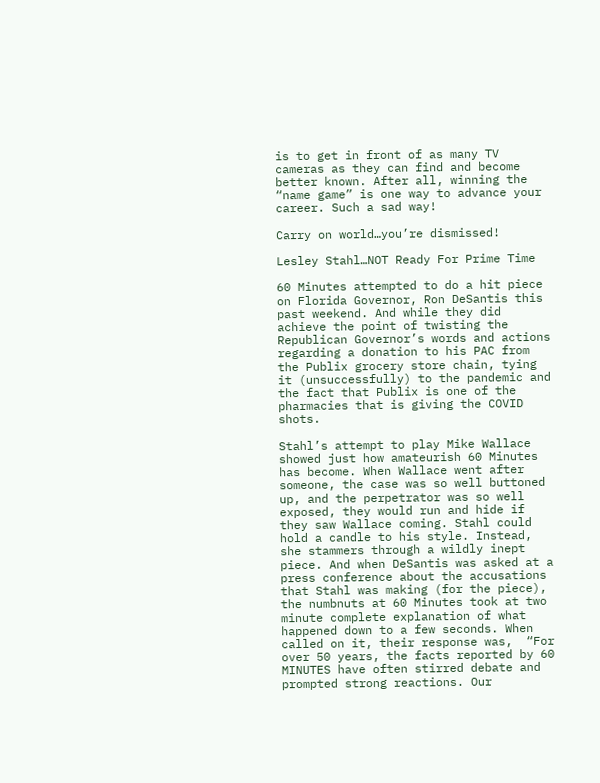is to get in front of as many TV cameras as they can find and become better known. After all, winning the “name game” is one way to advance your career. Such a sad way!

Carry on world…you’re dismissed!

Lesley Stahl…NOT Ready For Prime Time

60 Minutes attempted to do a hit piece on Florida Governor, Ron DeSantis this past weekend. And while they did achieve the point of twisting the Republican Governor’s words and actions regarding a donation to his PAC from the Publix grocery store chain, tying it (unsuccessfully) to the pandemic and the fact that Publix is one of the pharmacies that is giving the COVID shots.

Stahl’s attempt to play Mike Wallace showed just how amateurish 60 Minutes has become. When Wallace went after someone, the case was so well buttoned up, and the perpetrator was so well exposed, they would run and hide if they saw Wallace coming. Stahl could hold a candle to his style. Instead, she stammers through a wildly inept piece. And when DeSantis was asked at a press conference about the accusations that Stahl was making (for the piece), the numbnuts at 60 Minutes took at two minute complete explanation of what happened down to a few seconds. When called on it, their response was,  “For over 50 years, the facts reported by 60 MINUTES have often stirred debate and prompted strong reactions. Our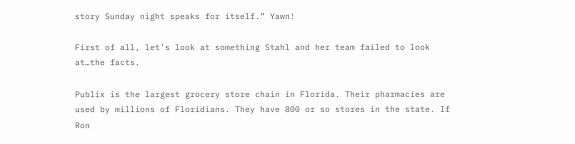story Sunday night speaks for itself.” Yawn!

First of all, let’s look at something Stahl and her team failed to look at…the facts.

Publix is the largest grocery store chain in Florida. Their pharmacies are used by millions of Floridians. They have 800 or so stores in the state. If Ron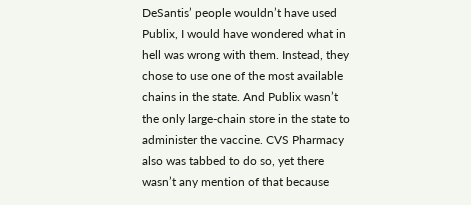DeSantis’ people wouldn’t have used Publix, I would have wondered what in hell was wrong with them. Instead, they chose to use one of the most available chains in the state. And Publix wasn’t the only large-chain store in the state to administer the vaccine. CVS Pharmacy also was tabbed to do so, yet there wasn’t any mention of that because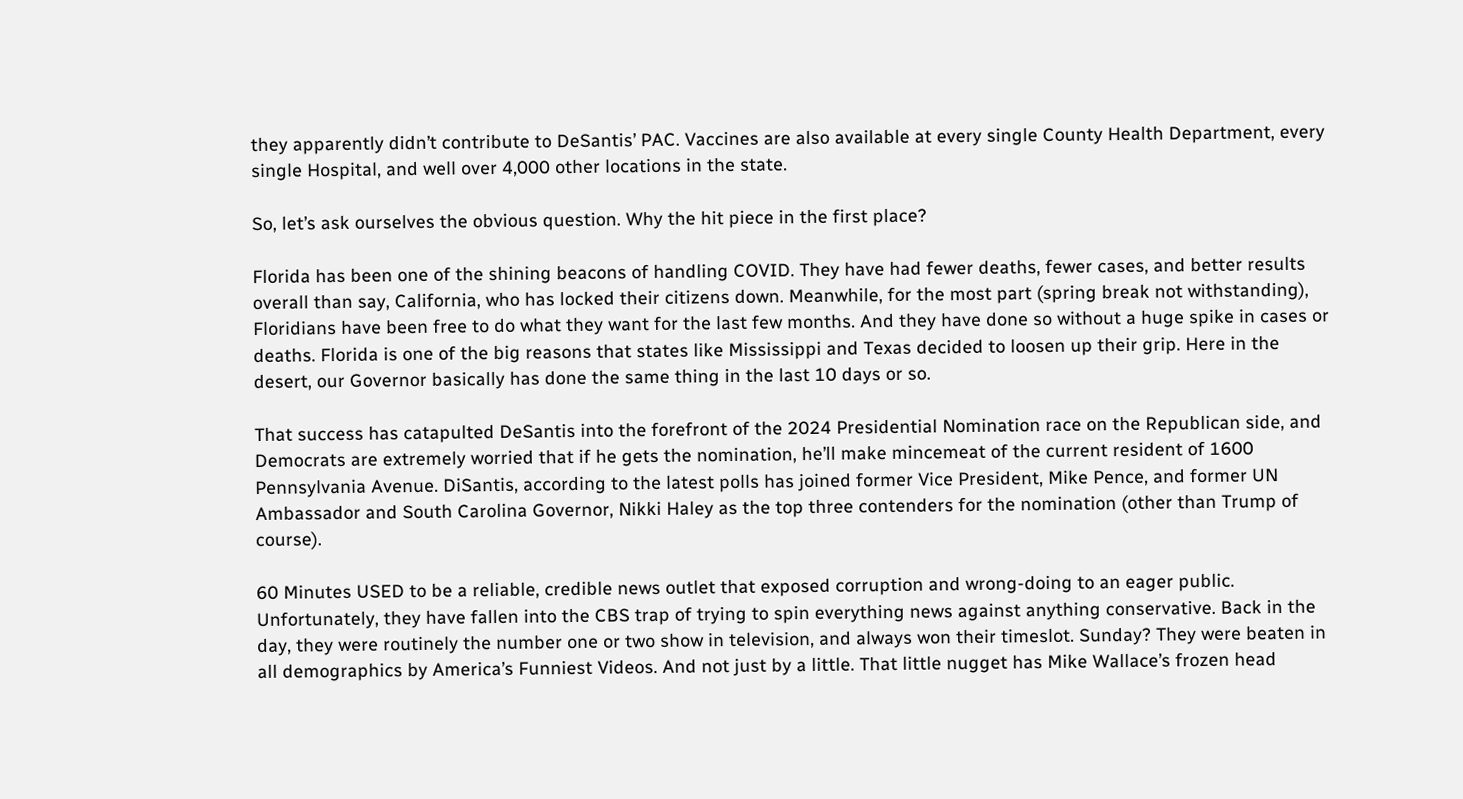they apparently didn’t contribute to DeSantis’ PAC. Vaccines are also available at every single County Health Department, every single Hospital, and well over 4,000 other locations in the state.

So, let’s ask ourselves the obvious question. Why the hit piece in the first place?

Florida has been one of the shining beacons of handling COVID. They have had fewer deaths, fewer cases, and better results overall than say, California, who has locked their citizens down. Meanwhile, for the most part (spring break not withstanding), Floridians have been free to do what they want for the last few months. And they have done so without a huge spike in cases or deaths. Florida is one of the big reasons that states like Mississippi and Texas decided to loosen up their grip. Here in the desert, our Governor basically has done the same thing in the last 10 days or so.

That success has catapulted DeSantis into the forefront of the 2024 Presidential Nomination race on the Republican side, and Democrats are extremely worried that if he gets the nomination, he’ll make mincemeat of the current resident of 1600 Pennsylvania Avenue. DiSantis, according to the latest polls has joined former Vice President, Mike Pence, and former UN Ambassador and South Carolina Governor, Nikki Haley as the top three contenders for the nomination (other than Trump of course).

60 Minutes USED to be a reliable, credible news outlet that exposed corruption and wrong-doing to an eager public. Unfortunately, they have fallen into the CBS trap of trying to spin everything news against anything conservative. Back in the day, they were routinely the number one or two show in television, and always won their timeslot. Sunday? They were beaten in all demographics by America’s Funniest Videos. And not just by a little. That little nugget has Mike Wallace’s frozen head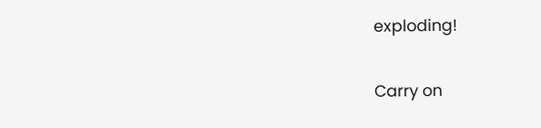exploding!

Carry on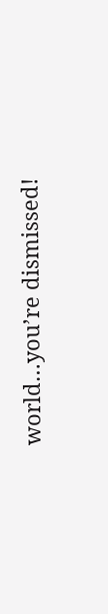world…you’re dismissed!